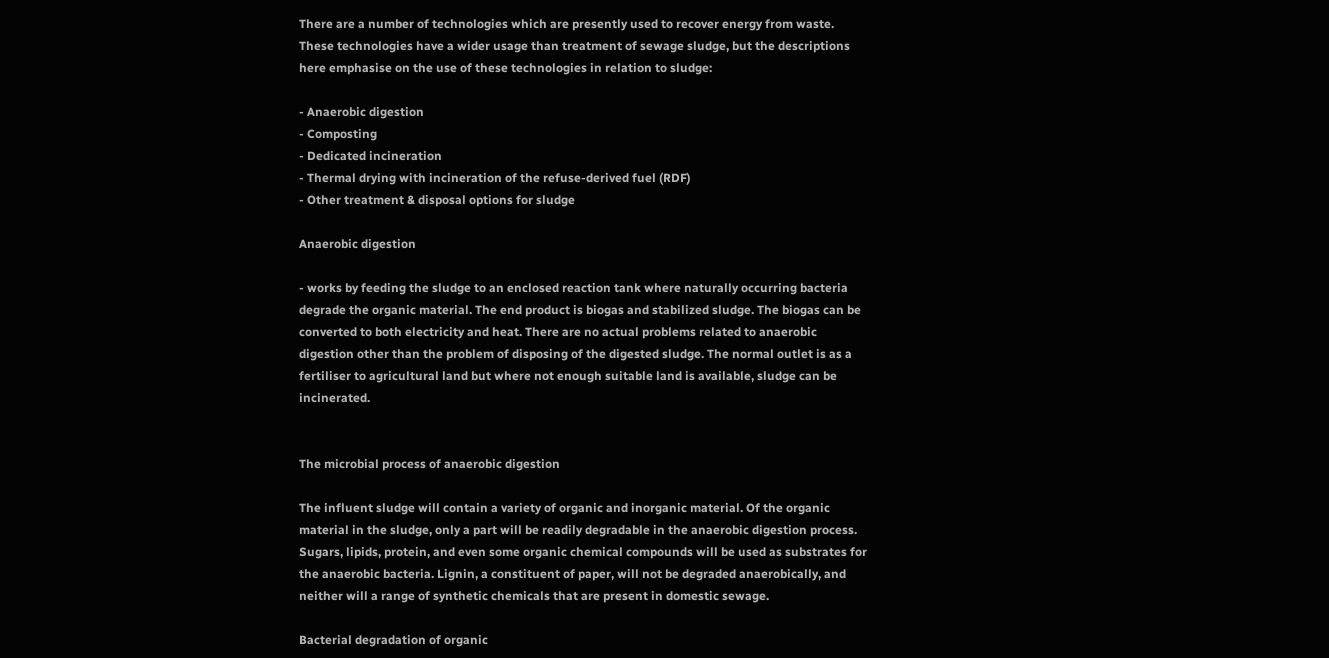There are a number of technologies which are presently used to recover energy from waste. These technologies have a wider usage than treatment of sewage sludge, but the descriptions here emphasise on the use of these technologies in relation to sludge:

- Anaerobic digestion
- Composting
- Dedicated incineration
- Thermal drying with incineration of the refuse-derived fuel (RDF)
- Other treatment & disposal options for sludge

Anaerobic digestion

- works by feeding the sludge to an enclosed reaction tank where naturally occurring bacteria degrade the organic material. The end product is biogas and stabilized sludge. The biogas can be converted to both electricity and heat. There are no actual problems related to anaerobic digestion other than the problem of disposing of the digested sludge. The normal outlet is as a fertiliser to agricultural land but where not enough suitable land is available, sludge can be incinerated.


The microbial process of anaerobic digestion

The influent sludge will contain a variety of organic and inorganic material. Of the organic material in the sludge, only a part will be readily degradable in the anaerobic digestion process. Sugars, lipids, protein, and even some organic chemical compounds will be used as substrates for the anaerobic bacteria. Lignin, a constituent of paper, will not be degraded anaerobically, and neither will a range of synthetic chemicals that are present in domestic sewage.

Bacterial degradation of organic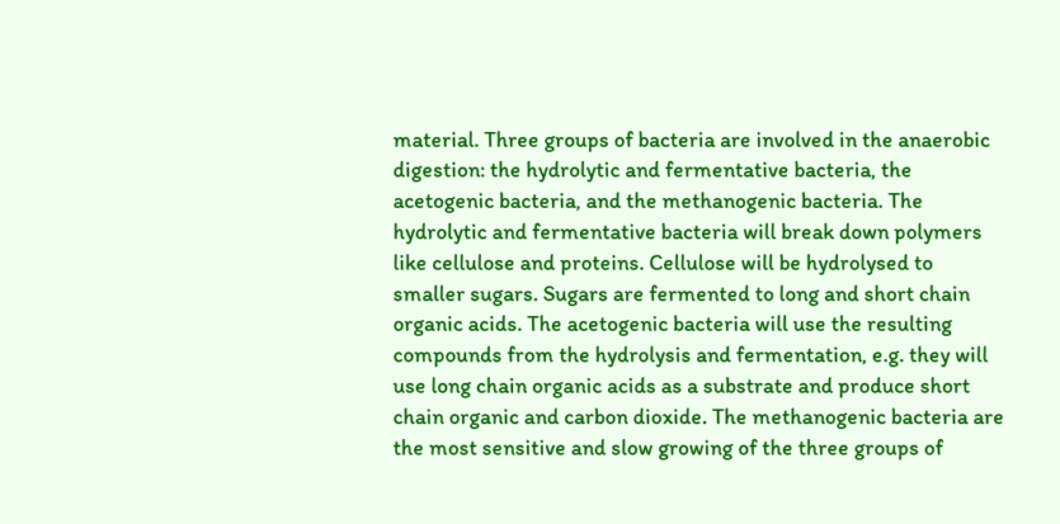material. Three groups of bacteria are involved in the anaerobic digestion: the hydrolytic and fermentative bacteria, the acetogenic bacteria, and the methanogenic bacteria. The hydrolytic and fermentative bacteria will break down polymers like cellulose and proteins. Cellulose will be hydrolysed to smaller sugars. Sugars are fermented to long and short chain organic acids. The acetogenic bacteria will use the resulting compounds from the hydrolysis and fermentation, e.g. they will use long chain organic acids as a substrate and produce short chain organic and carbon dioxide. The methanogenic bacteria are the most sensitive and slow growing of the three groups of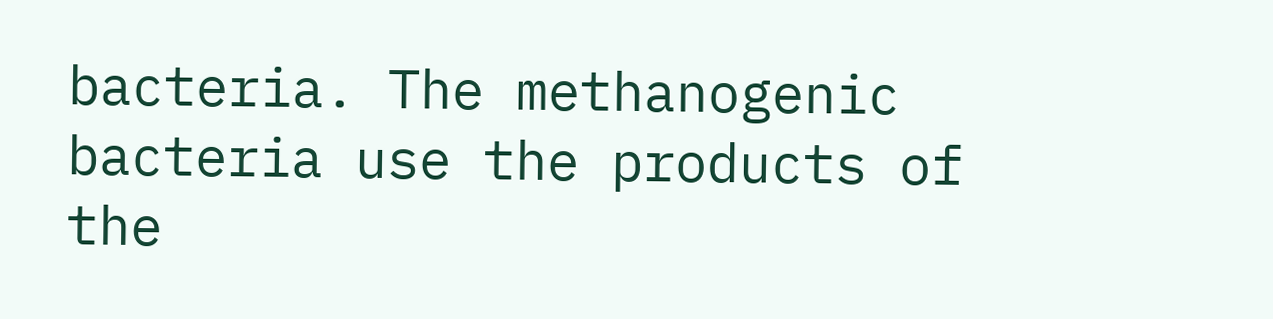bacteria. The methanogenic bacteria use the products of the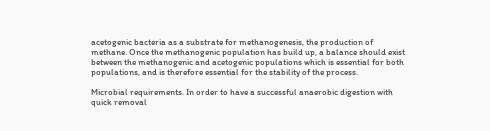acetogenic bacteria as a substrate for methanogenesis, the production of methane. Once the methanogenic population has build up, a balance should exist between the methanogenic and acetogenic populations which is essential for both populations, and is therefore essential for the stability of the process.

Microbial requirements. In order to have a successful anaerobic digestion with quick removal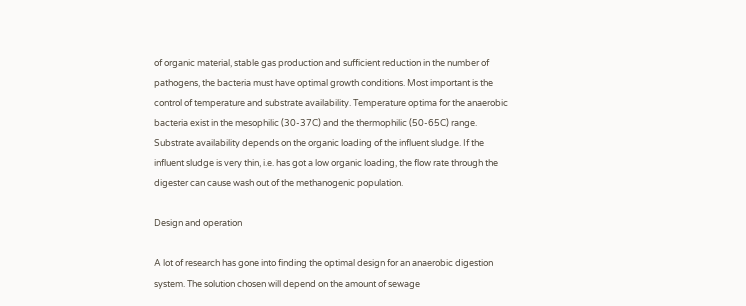of organic material, stable gas production and sufficient reduction in the number of pathogens, the bacteria must have optimal growth conditions. Most important is the control of temperature and substrate availability. Temperature optima for the anaerobic bacteria exist in the mesophilic (30-37C) and the thermophilic (50-65C) range. Substrate availability depends on the organic loading of the influent sludge. If the influent sludge is very thin, i.e. has got a low organic loading, the flow rate through the digester can cause wash out of the methanogenic population.

Design and operation

A lot of research has gone into finding the optimal design for an anaerobic digestion system. The solution chosen will depend on the amount of sewage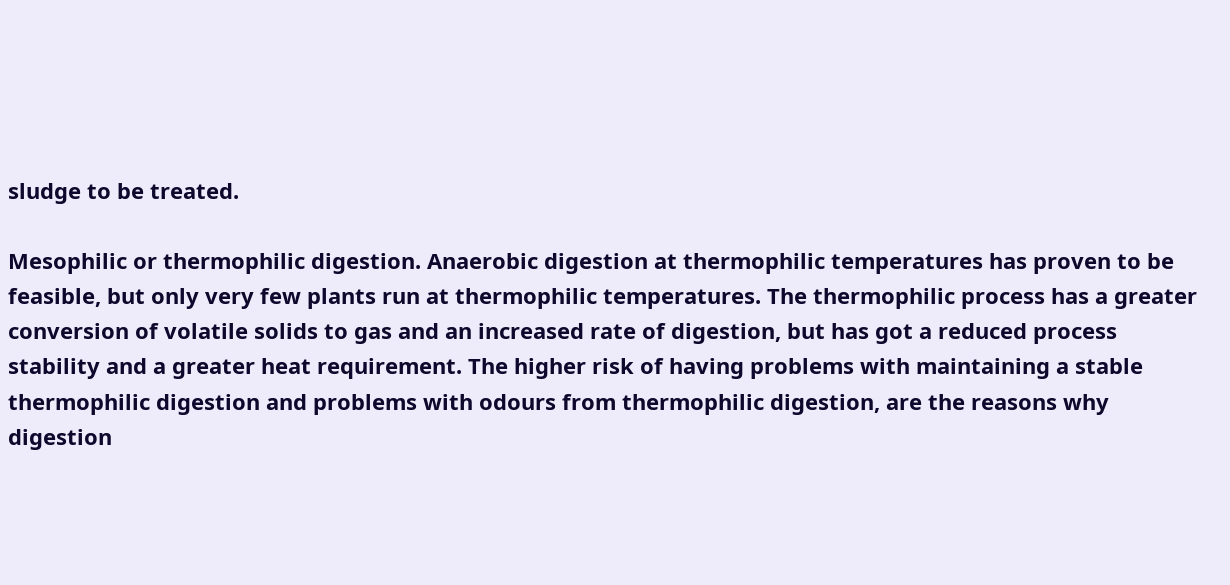sludge to be treated.

Mesophilic or thermophilic digestion. Anaerobic digestion at thermophilic temperatures has proven to be feasible, but only very few plants run at thermophilic temperatures. The thermophilic process has a greater conversion of volatile solids to gas and an increased rate of digestion, but has got a reduced process stability and a greater heat requirement. The higher risk of having problems with maintaining a stable thermophilic digestion and problems with odours from thermophilic digestion, are the reasons why digestion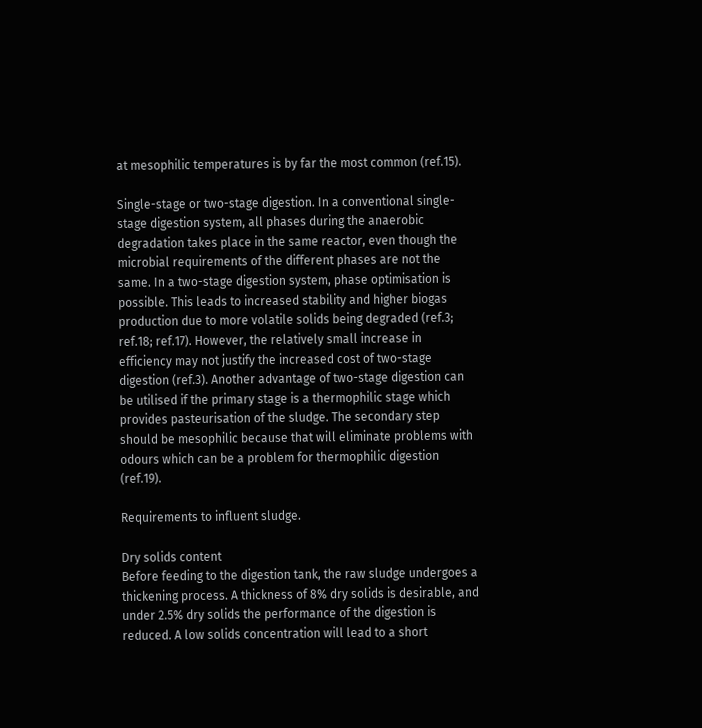at mesophilic temperatures is by far the most common (ref.15).

Single-stage or two-stage digestion. In a conventional single-stage digestion system, all phases during the anaerobic degradation takes place in the same reactor, even though the microbial requirements of the different phases are not the same. In a two-stage digestion system, phase optimisation is possible. This leads to increased stability and higher biogas production due to more volatile solids being degraded (ref.3; ref.18; ref.17). However, the relatively small increase in efficiency may not justify the increased cost of two-stage digestion (ref.3). Another advantage of two-stage digestion can be utilised if the primary stage is a thermophilic stage which provides pasteurisation of the sludge. The secondary step should be mesophilic because that will eliminate problems with odours which can be a problem for thermophilic digestion (ref.19).

Requirements to influent sludge.

Dry solids content
Before feeding to the digestion tank, the raw sludge undergoes a thickening process. A thickness of 8% dry solids is desirable, and under 2.5% dry solids the performance of the digestion is reduced. A low solids concentration will lead to a short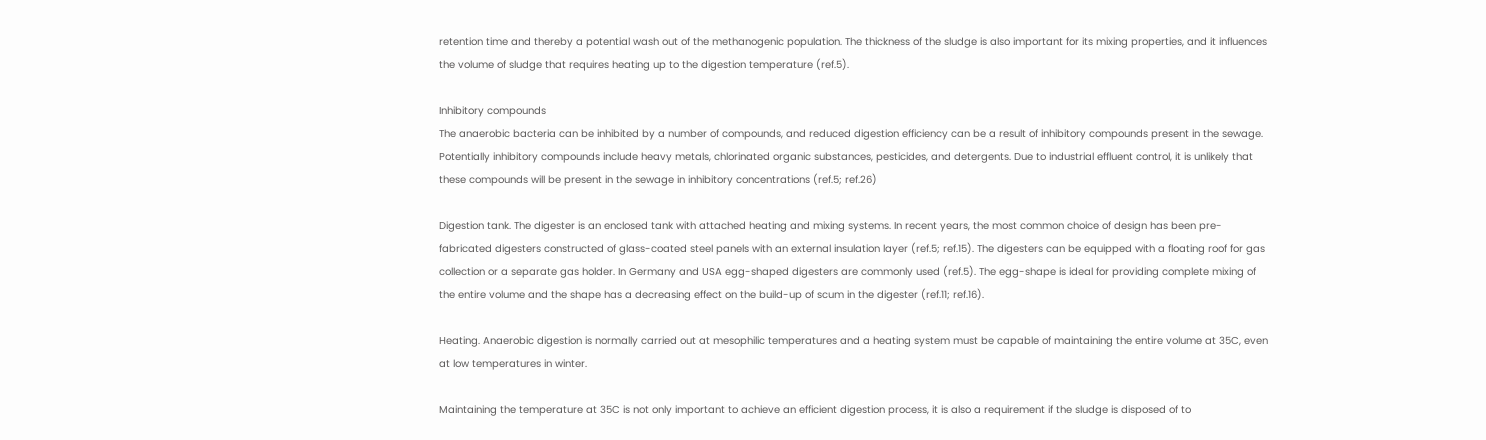retention time and thereby a potential wash out of the methanogenic population. The thickness of the sludge is also important for its mixing properties, and it influences the volume of sludge that requires heating up to the digestion temperature (ref.5).

Inhibitory compounds
The anaerobic bacteria can be inhibited by a number of compounds, and reduced digestion efficiency can be a result of inhibitory compounds present in the sewage. Potentially inhibitory compounds include heavy metals, chlorinated organic substances, pesticides, and detergents. Due to industrial effluent control, it is unlikely that these compounds will be present in the sewage in inhibitory concentrations (ref.5; ref.26)

Digestion tank. The digester is an enclosed tank with attached heating and mixing systems. In recent years, the most common choice of design has been pre-fabricated digesters constructed of glass-coated steel panels with an external insulation layer (ref.5; ref.15). The digesters can be equipped with a floating roof for gas collection or a separate gas holder. In Germany and USA egg-shaped digesters are commonly used (ref.5). The egg-shape is ideal for providing complete mixing of the entire volume and the shape has a decreasing effect on the build-up of scum in the digester (ref.11; ref.16).

Heating. Anaerobic digestion is normally carried out at mesophilic temperatures and a heating system must be capable of maintaining the entire volume at 35C, even at low temperatures in winter.

Maintaining the temperature at 35C is not only important to achieve an efficient digestion process, it is also a requirement if the sludge is disposed of to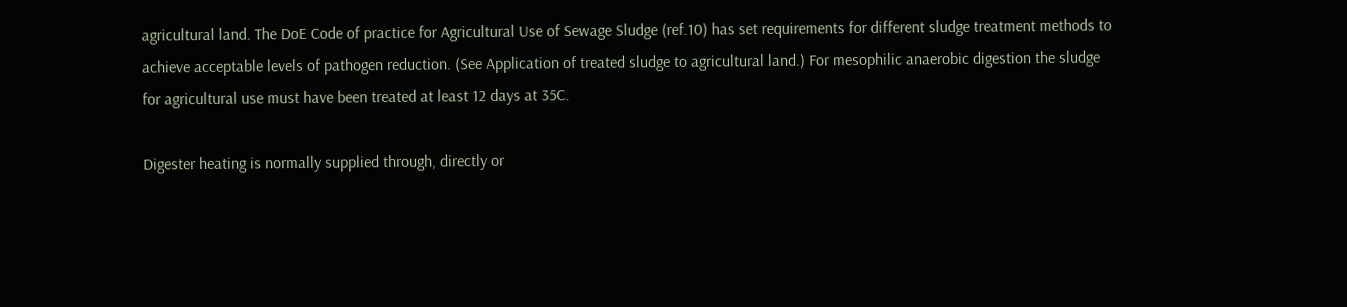agricultural land. The DoE Code of practice for Agricultural Use of Sewage Sludge (ref.10) has set requirements for different sludge treatment methods to achieve acceptable levels of pathogen reduction. (See Application of treated sludge to agricultural land.) For mesophilic anaerobic digestion the sludge for agricultural use must have been treated at least 12 days at 35C.

Digester heating is normally supplied through, directly or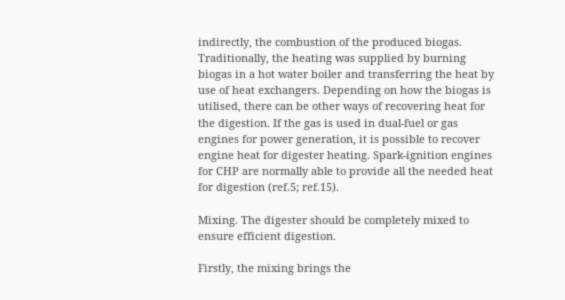indirectly, the combustion of the produced biogas. Traditionally, the heating was supplied by burning biogas in a hot water boiler and transferring the heat by use of heat exchangers. Depending on how the biogas is utilised, there can be other ways of recovering heat for the digestion. If the gas is used in dual-fuel or gas engines for power generation, it is possible to recover engine heat for digester heating. Spark-ignition engines for CHP are normally able to provide all the needed heat for digestion (ref.5; ref.15).

Mixing. The digester should be completely mixed to ensure efficient digestion.

Firstly, the mixing brings the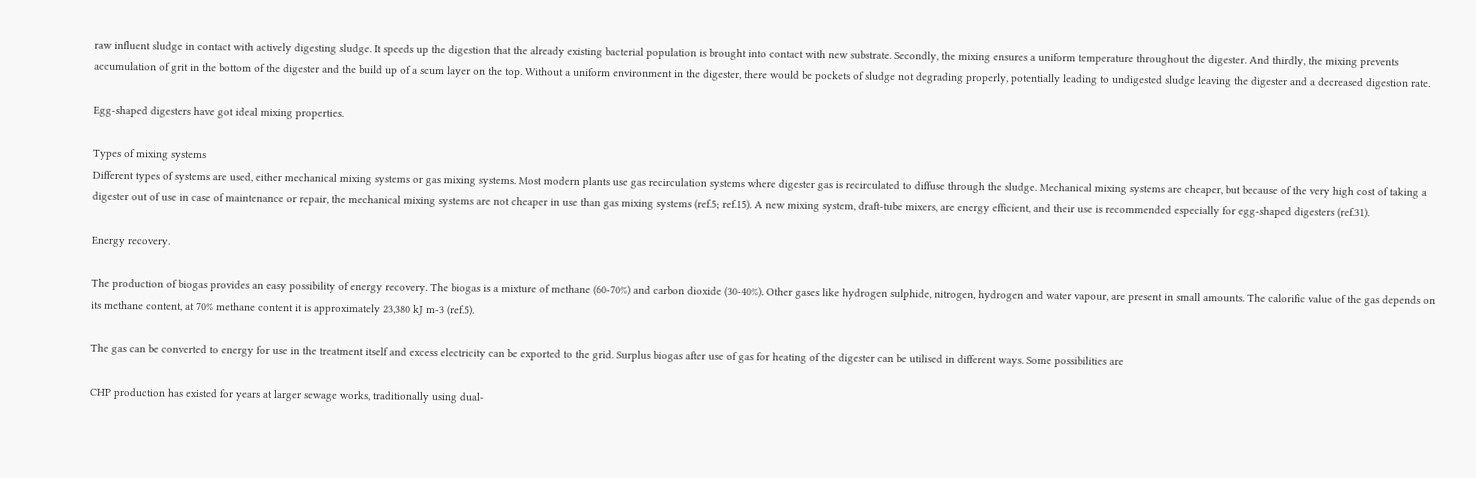raw influent sludge in contact with actively digesting sludge. It speeds up the digestion that the already existing bacterial population is brought into contact with new substrate. Secondly, the mixing ensures a uniform temperature throughout the digester. And thirdly, the mixing prevents accumulation of grit in the bottom of the digester and the build up of a scum layer on the top. Without a uniform environment in the digester, there would be pockets of sludge not degrading properly, potentially leading to undigested sludge leaving the digester and a decreased digestion rate.

Egg-shaped digesters have got ideal mixing properties.

Types of mixing systems
Different types of systems are used, either mechanical mixing systems or gas mixing systems. Most modern plants use gas recirculation systems where digester gas is recirculated to diffuse through the sludge. Mechanical mixing systems are cheaper, but because of the very high cost of taking a digester out of use in case of maintenance or repair, the mechanical mixing systems are not cheaper in use than gas mixing systems (ref.5; ref.15). A new mixing system, draft-tube mixers, are energy efficient, and their use is recommended especially for egg-shaped digesters (ref.31).

Energy recovery.

The production of biogas provides an easy possibility of energy recovery. The biogas is a mixture of methane (60-70%) and carbon dioxide (30-40%). Other gases like hydrogen sulphide, nitrogen, hydrogen and water vapour, are present in small amounts. The calorific value of the gas depends on its methane content, at 70% methane content it is approximately 23,380 kJ m-3 (ref.5).

The gas can be converted to energy for use in the treatment itself and excess electricity can be exported to the grid. Surplus biogas after use of gas for heating of the digester can be utilised in different ways. Some possibilities are

CHP production has existed for years at larger sewage works, traditionally using dual-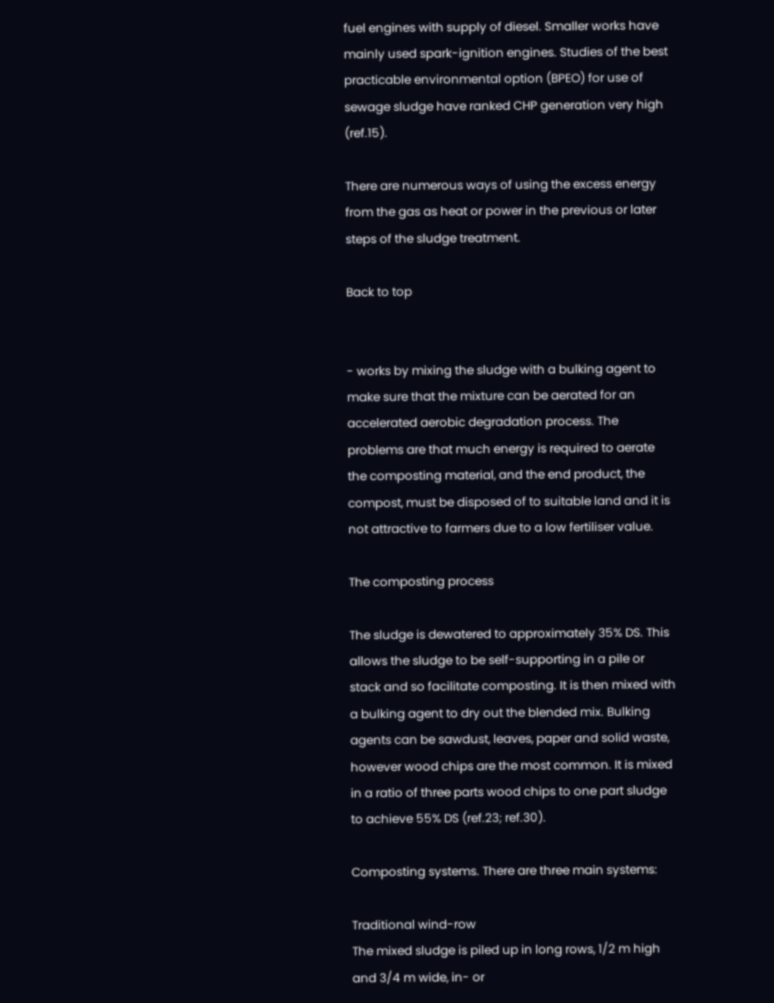fuel engines with supply of diesel. Smaller works have mainly used spark-ignition engines. Studies of the best practicable environmental option (BPEO) for use of sewage sludge have ranked CHP generation very high (ref.15).

There are numerous ways of using the excess energy from the gas as heat or power in the previous or later steps of the sludge treatment.

Back to top


- works by mixing the sludge with a bulking agent to make sure that the mixture can be aerated for an accelerated aerobic degradation process. The problems are that much energy is required to aerate the composting material, and the end product, the compost, must be disposed of to suitable land and it is not attractive to farmers due to a low fertiliser value.

The composting process

The sludge is dewatered to approximately 35% DS. This allows the sludge to be self-supporting in a pile or stack and so facilitate composting. It is then mixed with a bulking agent to dry out the blended mix. Bulking agents can be sawdust, leaves, paper and solid waste, however wood chips are the most common. It is mixed in a ratio of three parts wood chips to one part sludge to achieve 55% DS (ref.23; ref.30).

Composting systems. There are three main systems:

Traditional wind-row
The mixed sludge is piled up in long rows, 1/2 m high and 3/4 m wide, in- or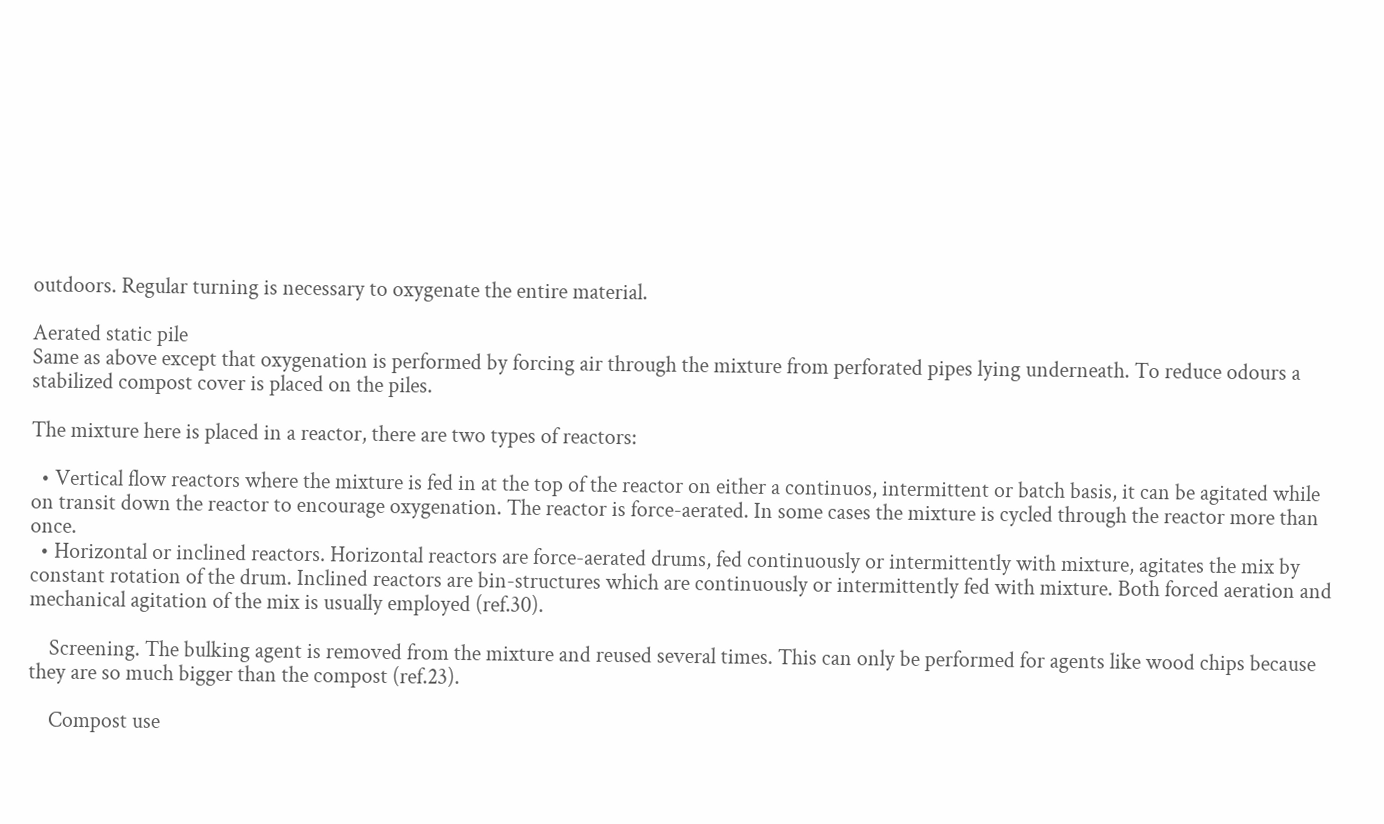outdoors. Regular turning is necessary to oxygenate the entire material.

Aerated static pile
Same as above except that oxygenation is performed by forcing air through the mixture from perforated pipes lying underneath. To reduce odours a stabilized compost cover is placed on the piles.

The mixture here is placed in a reactor, there are two types of reactors:

  • Vertical flow reactors where the mixture is fed in at the top of the reactor on either a continuos, intermittent or batch basis, it can be agitated while on transit down the reactor to encourage oxygenation. The reactor is force-aerated. In some cases the mixture is cycled through the reactor more than once.
  • Horizontal or inclined reactors. Horizontal reactors are force-aerated drums, fed continuously or intermittently with mixture, agitates the mix by constant rotation of the drum. Inclined reactors are bin-structures which are continuously or intermittently fed with mixture. Both forced aeration and mechanical agitation of the mix is usually employed (ref.30).

    Screening. The bulking agent is removed from the mixture and reused several times. This can only be performed for agents like wood chips because they are so much bigger than the compost (ref.23).

    Compost use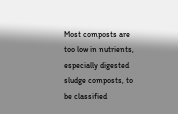Most composts are too low in nutrients, especially digested sludge composts, to be classified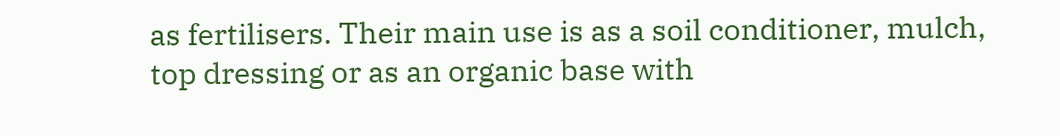as fertilisers. Their main use is as a soil conditioner, mulch, top dressing or as an organic base with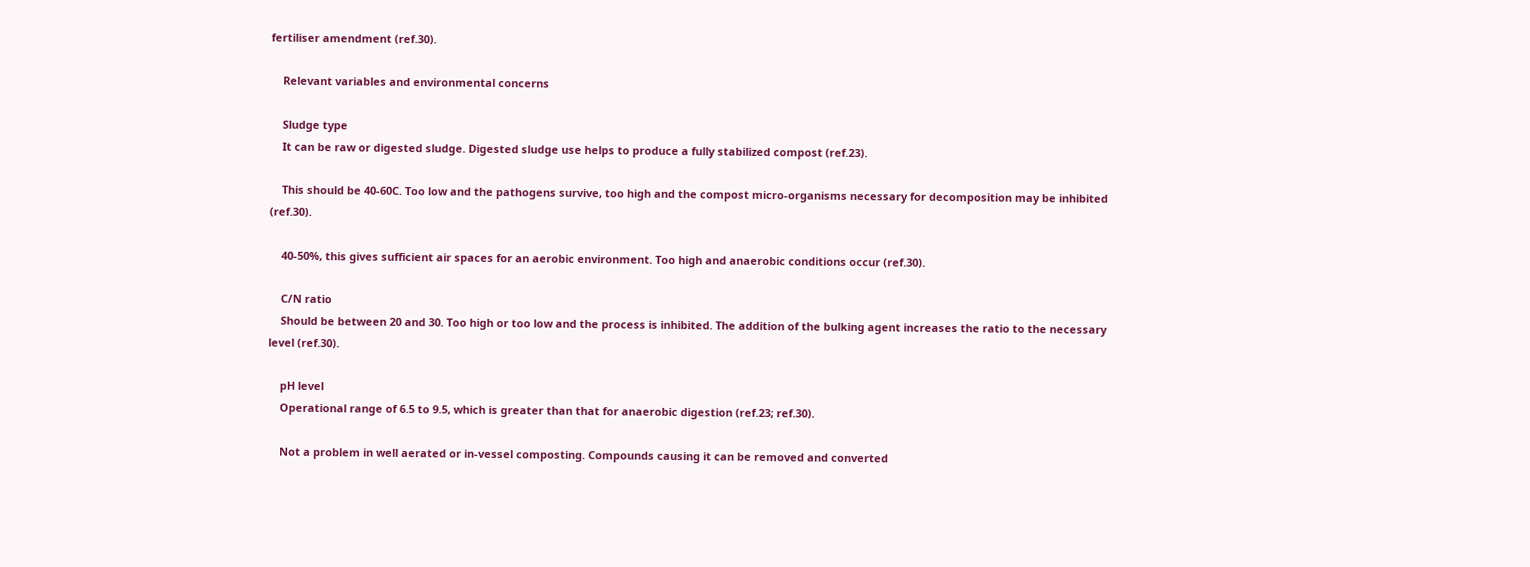fertiliser amendment (ref.30).

    Relevant variables and environmental concerns

    Sludge type
    It can be raw or digested sludge. Digested sludge use helps to produce a fully stabilized compost (ref.23).

    This should be 40-60C. Too low and the pathogens survive, too high and the compost micro-organisms necessary for decomposition may be inhibited (ref.30).

    40-50%, this gives sufficient air spaces for an aerobic environment. Too high and anaerobic conditions occur (ref.30).

    C/N ratio
    Should be between 20 and 30. Too high or too low and the process is inhibited. The addition of the bulking agent increases the ratio to the necessary level (ref.30).

    pH level
    Operational range of 6.5 to 9.5, which is greater than that for anaerobic digestion (ref.23; ref.30).

    Not a problem in well aerated or in-vessel composting. Compounds causing it can be removed and converted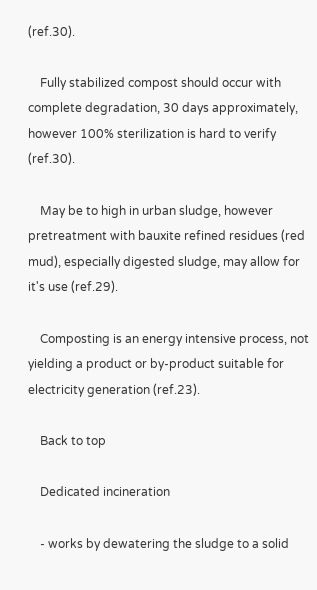(ref.30).

    Fully stabilized compost should occur with complete degradation, 30 days approximately, however 100% sterilization is hard to verify (ref.30).

    May be to high in urban sludge, however pretreatment with bauxite refined residues (red mud), especially digested sludge, may allow for it's use (ref.29).

    Composting is an energy intensive process, not yielding a product or by-product suitable for electricity generation (ref.23).

    Back to top

    Dedicated incineration

    - works by dewatering the sludge to a solid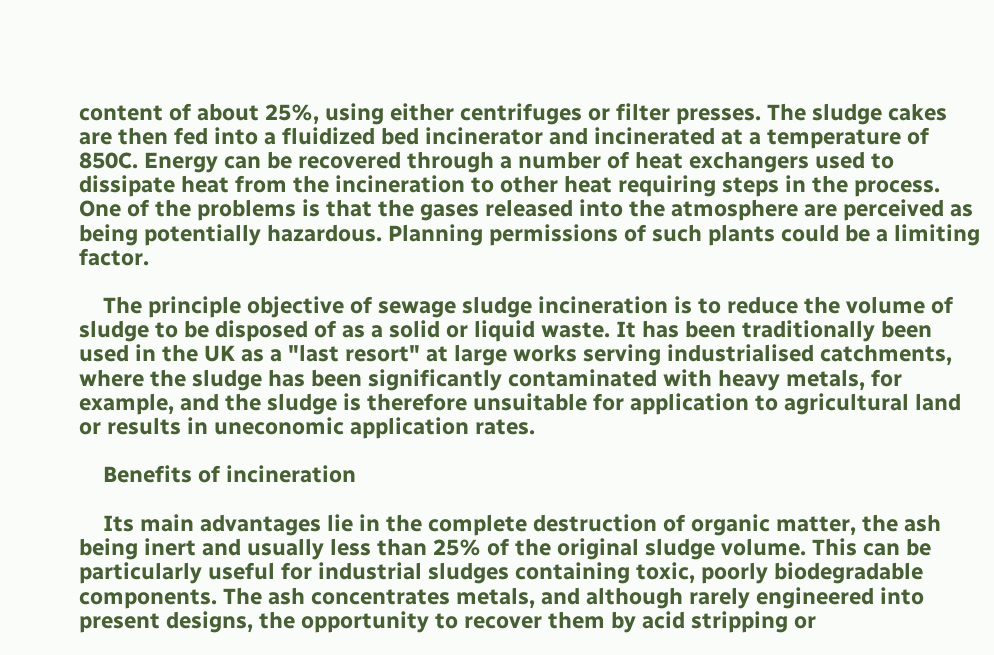content of about 25%, using either centrifuges or filter presses. The sludge cakes are then fed into a fluidized bed incinerator and incinerated at a temperature of 850C. Energy can be recovered through a number of heat exchangers used to dissipate heat from the incineration to other heat requiring steps in the process. One of the problems is that the gases released into the atmosphere are perceived as being potentially hazardous. Planning permissions of such plants could be a limiting factor.

    The principle objective of sewage sludge incineration is to reduce the volume of sludge to be disposed of as a solid or liquid waste. It has been traditionally been used in the UK as a "last resort" at large works serving industrialised catchments, where the sludge has been significantly contaminated with heavy metals, for example, and the sludge is therefore unsuitable for application to agricultural land or results in uneconomic application rates.

    Benefits of incineration

    Its main advantages lie in the complete destruction of organic matter, the ash being inert and usually less than 25% of the original sludge volume. This can be particularly useful for industrial sludges containing toxic, poorly biodegradable components. The ash concentrates metals, and although rarely engineered into present designs, the opportunity to recover them by acid stripping or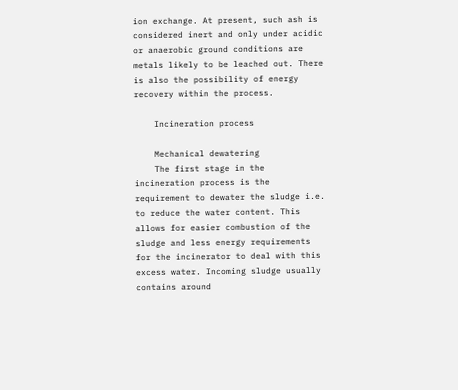ion exchange. At present, such ash is considered inert and only under acidic or anaerobic ground conditions are metals likely to be leached out. There is also the possibility of energy recovery within the process.

    Incineration process

    Mechanical dewatering
    The first stage in the incineration process is the requirement to dewater the sludge i.e. to reduce the water content. This allows for easier combustion of the sludge and less energy requirements for the incinerator to deal with this excess water. Incoming sludge usually contains around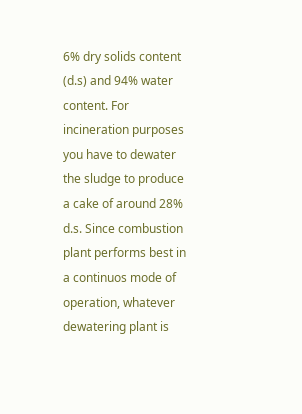6% dry solids content (d.s) and 94% water content. For incineration purposes you have to dewater the sludge to produce a cake of around 28% d.s. Since combustion plant performs best in a continuos mode of operation, whatever dewatering plant is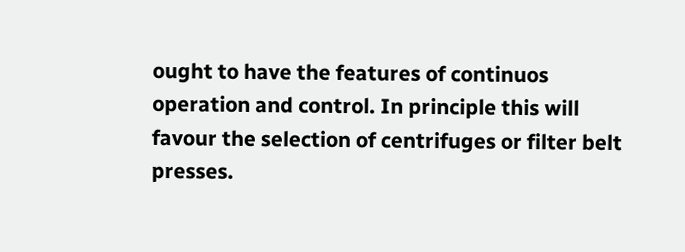ought to have the features of continuos operation and control. In principle this will favour the selection of centrifuges or filter belt presses.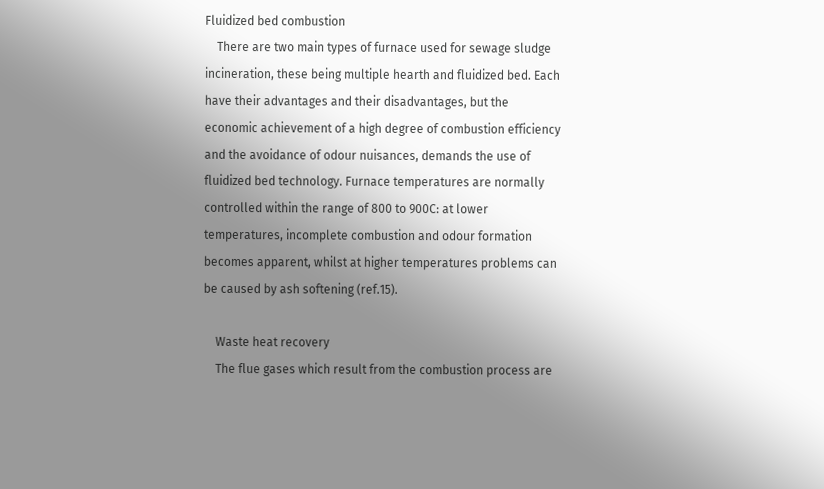Fluidized bed combustion
    There are two main types of furnace used for sewage sludge incineration, these being multiple hearth and fluidized bed. Each have their advantages and their disadvantages, but the economic achievement of a high degree of combustion efficiency and the avoidance of odour nuisances, demands the use of fluidized bed technology. Furnace temperatures are normally controlled within the range of 800 to 900C: at lower temperatures, incomplete combustion and odour formation becomes apparent, whilst at higher temperatures problems can be caused by ash softening (ref.15).

    Waste heat recovery
    The flue gases which result from the combustion process are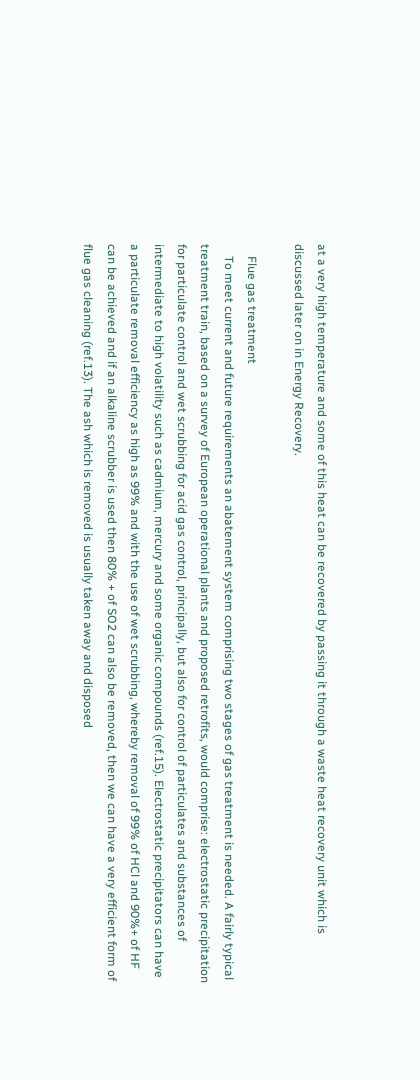at a very high temperature and some of this heat can be recovered by passing it through a waste heat recovery unit which is discussed later on in Energy Recovery.

    Flue gas treatment
    To meet current and future requirements an abatement system comprising two stages of gas treatment is needed. A fairly typical treatment train, based on a survey of European operational plants and proposed retrofits, would comprise: electrostatic precipitation for particulate control and wet scrubbing for acid gas control, principally, but also for control of particulates and substances of intermediate to high volatility such as cadmium, mercury and some organic compounds (ref.15). Electrostatic precipitators can have a particulate removal efficiency as high as 99% and with the use of wet scrubbing, whereby removal of 99% of HCl and 90%+ of HF can be achieved and if an alkaline scrubber is used then 80% + of SO2 can also be removed, then we can have a very efficient form of flue gas cleaning (ref.13). The ash which is removed is usually taken away and disposed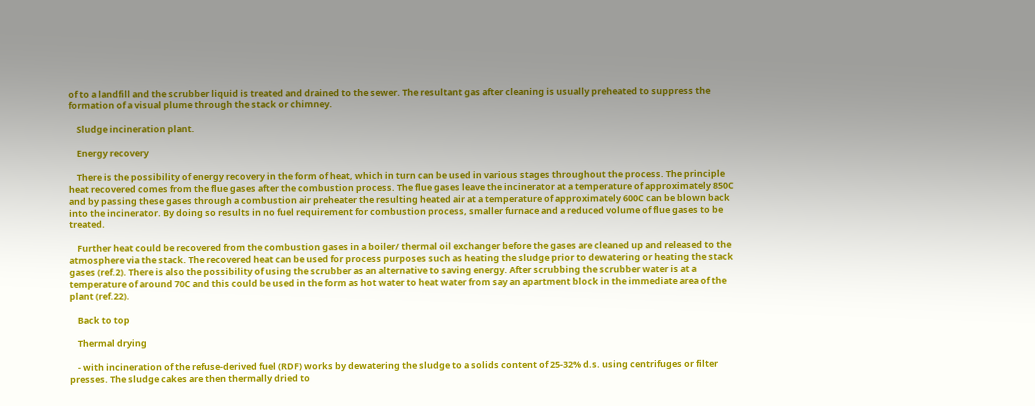of to a landfill and the scrubber liquid is treated and drained to the sewer. The resultant gas after cleaning is usually preheated to suppress the formation of a visual plume through the stack or chimney.

    Sludge incineration plant.

    Energy recovery

    There is the possibility of energy recovery in the form of heat, which in turn can be used in various stages throughout the process. The principle heat recovered comes from the flue gases after the combustion process. The flue gases leave the incinerator at a temperature of approximately 850C and by passing these gases through a combustion air preheater the resulting heated air at a temperature of approximately 600C can be blown back into the incinerator. By doing so results in no fuel requirement for combustion process, smaller furnace and a reduced volume of flue gases to be treated.

    Further heat could be recovered from the combustion gases in a boiler/ thermal oil exchanger before the gases are cleaned up and released to the atmosphere via the stack. The recovered heat can be used for process purposes such as heating the sludge prior to dewatering or heating the stack gases (ref.2). There is also the possibility of using the scrubber as an alternative to saving energy. After scrubbing the scrubber water is at a temperature of around 70C and this could be used in the form as hot water to heat water from say an apartment block in the immediate area of the plant (ref.22).

    Back to top

    Thermal drying

    - with incineration of the refuse-derived fuel (RDF) works by dewatering the sludge to a solids content of 25-32% d.s. using centrifuges or filter presses. The sludge cakes are then thermally dried to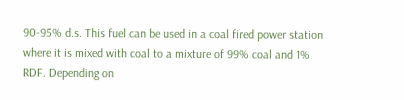90-95% d.s. This fuel can be used in a coal fired power station where it is mixed with coal to a mixture of 99% coal and 1% RDF. Depending on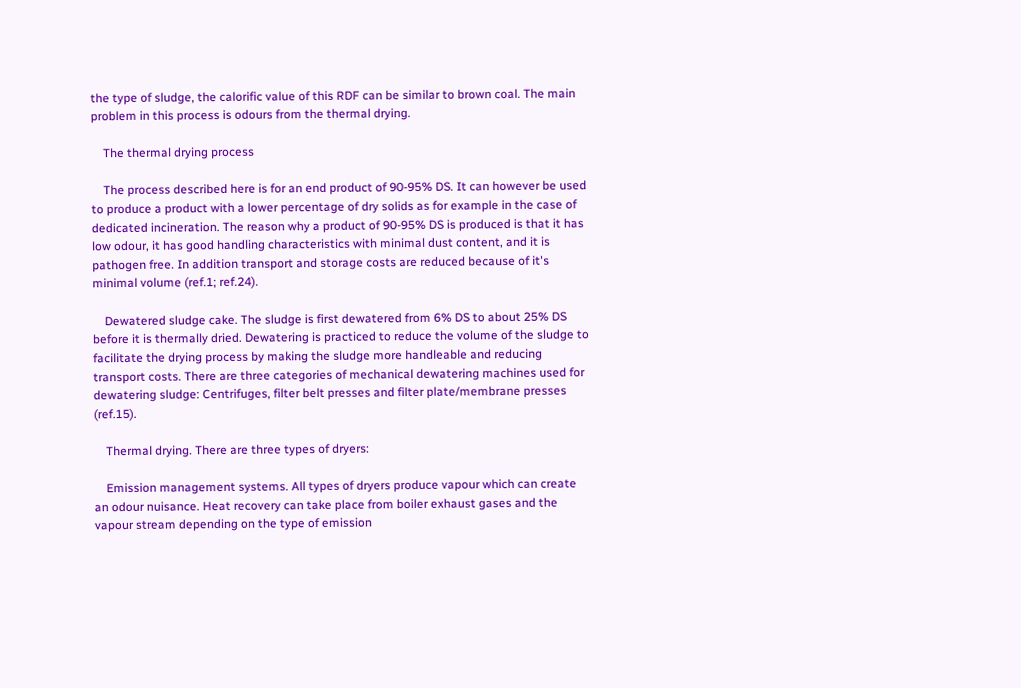the type of sludge, the calorific value of this RDF can be similar to brown coal. The main problem in this process is odours from the thermal drying.

    The thermal drying process

    The process described here is for an end product of 90-95% DS. It can however be used to produce a product with a lower percentage of dry solids as for example in the case of dedicated incineration. The reason why a product of 90-95% DS is produced is that it has low odour, it has good handling characteristics with minimal dust content, and it is pathogen free. In addition transport and storage costs are reduced because of it's minimal volume (ref.1; ref.24).

    Dewatered sludge cake. The sludge is first dewatered from 6% DS to about 25% DS before it is thermally dried. Dewatering is practiced to reduce the volume of the sludge to facilitate the drying process by making the sludge more handleable and reducing transport costs. There are three categories of mechanical dewatering machines used for dewatering sludge: Centrifuges, filter belt presses and filter plate/membrane presses (ref.15).

    Thermal drying. There are three types of dryers:

    Emission management systems. All types of dryers produce vapour which can create an odour nuisance. Heat recovery can take place from boiler exhaust gases and the vapour stream depending on the type of emission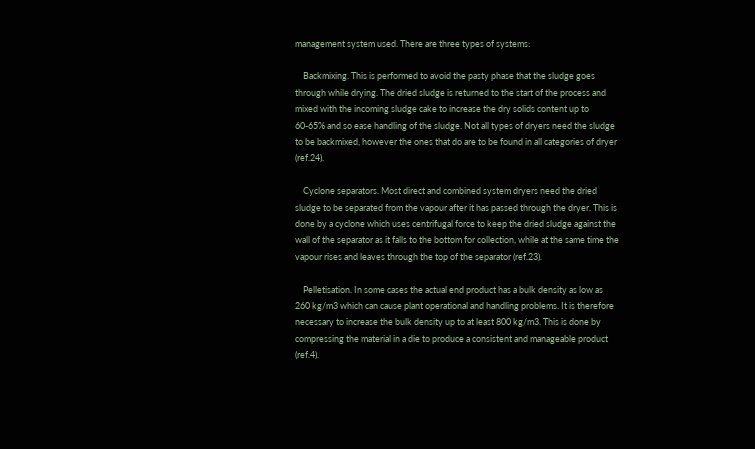management system used. There are three types of systems:

    Backmixing. This is performed to avoid the pasty phase that the sludge goes through while drying. The dried sludge is returned to the start of the process and mixed with the incoming sludge cake to increase the dry solids content up to 60-65% and so ease handling of the sludge. Not all types of dryers need the sludge to be backmixed, however the ones that do are to be found in all categories of dryer (ref.24).

    Cyclone separators. Most direct and combined system dryers need the dried sludge to be separated from the vapour after it has passed through the dryer. This is done by a cyclone which uses centrifugal force to keep the dried sludge against the wall of the separator as it falls to the bottom for collection, while at the same time the vapour rises and leaves through the top of the separator (ref.23).

    Pelletisation. In some cases the actual end product has a bulk density as low as 260 kg/m3 which can cause plant operational and handling problems. It is therefore necessary to increase the bulk density up to at least 800 kg/m3. This is done by compressing the material in a die to produce a consistent and manageable product (ref.4).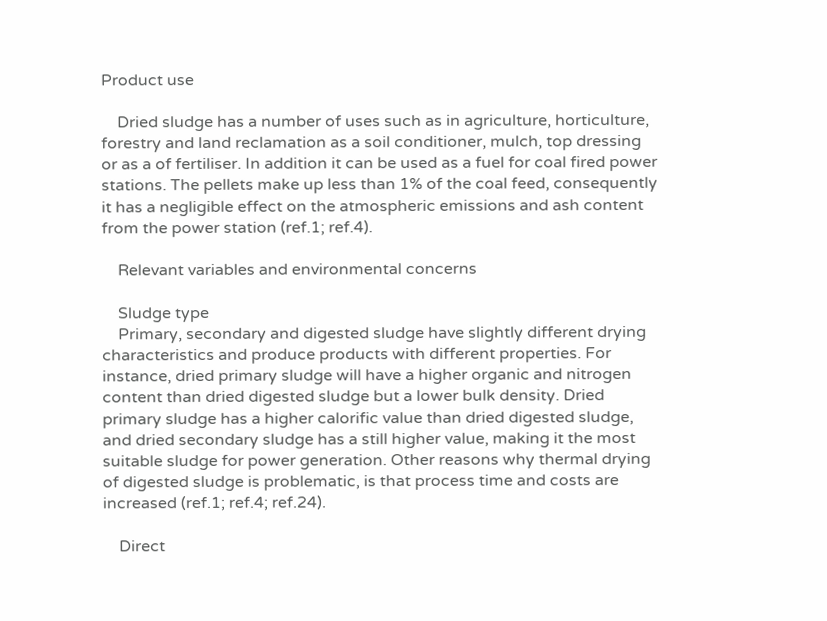Product use

    Dried sludge has a number of uses such as in agriculture, horticulture, forestry and land reclamation as a soil conditioner, mulch, top dressing or as a of fertiliser. In addition it can be used as a fuel for coal fired power stations. The pellets make up less than 1% of the coal feed, consequently it has a negligible effect on the atmospheric emissions and ash content from the power station (ref.1; ref.4).

    Relevant variables and environmental concerns

    Sludge type
    Primary, secondary and digested sludge have slightly different drying characteristics and produce products with different properties. For instance, dried primary sludge will have a higher organic and nitrogen content than dried digested sludge but a lower bulk density. Dried primary sludge has a higher calorific value than dried digested sludge, and dried secondary sludge has a still higher value, making it the most suitable sludge for power generation. Other reasons why thermal drying of digested sludge is problematic, is that process time and costs are increased (ref.1; ref.4; ref.24).

    Direct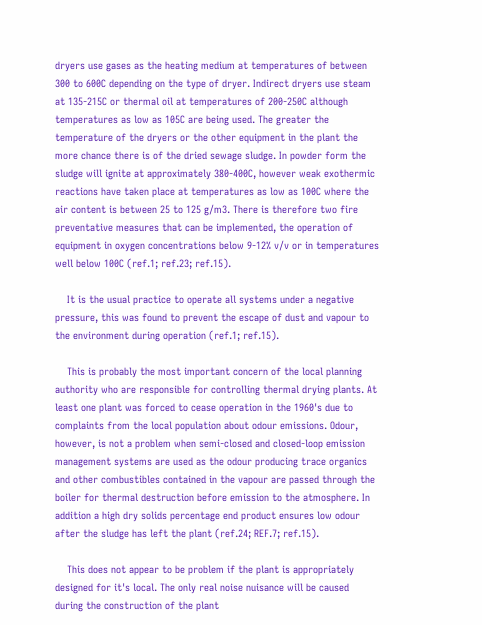dryers use gases as the heating medium at temperatures of between 300 to 600C depending on the type of dryer. Indirect dryers use steam at 135-215C or thermal oil at temperatures of 200-250C although temperatures as low as 105C are being used. The greater the temperature of the dryers or the other equipment in the plant the more chance there is of the dried sewage sludge. In powder form the sludge will ignite at approximately 380-400C, however weak exothermic reactions have taken place at temperatures as low as 100C where the air content is between 25 to 125 g/m3. There is therefore two fire preventative measures that can be implemented, the operation of equipment in oxygen concentrations below 9-12% v/v or in temperatures well below 100C (ref.1; ref.23; ref.15).

    It is the usual practice to operate all systems under a negative pressure, this was found to prevent the escape of dust and vapour to the environment during operation (ref.1; ref.15).

    This is probably the most important concern of the local planning authority who are responsible for controlling thermal drying plants. At least one plant was forced to cease operation in the 1960's due to complaints from the local population about odour emissions. Odour, however, is not a problem when semi-closed and closed-loop emission management systems are used as the odour producing trace organics and other combustibles contained in the vapour are passed through the boiler for thermal destruction before emission to the atmosphere. In addition a high dry solids percentage end product ensures low odour after the sludge has left the plant (ref.24; REF.7; ref.15).

    This does not appear to be problem if the plant is appropriately designed for it's local. The only real noise nuisance will be caused during the construction of the plant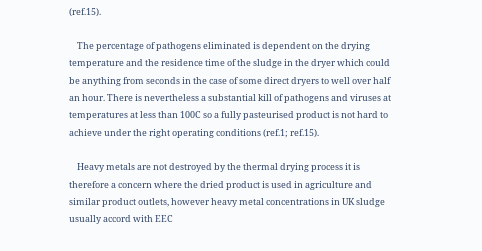(ref.15).

    The percentage of pathogens eliminated is dependent on the drying temperature and the residence time of the sludge in the dryer which could be anything from seconds in the case of some direct dryers to well over half an hour. There is nevertheless a substantial kill of pathogens and viruses at temperatures at less than 100C so a fully pasteurised product is not hard to achieve under the right operating conditions (ref.1; ref.15).

    Heavy metals are not destroyed by the thermal drying process it is therefore a concern where the dried product is used in agriculture and similar product outlets, however heavy metal concentrations in UK sludge usually accord with EEC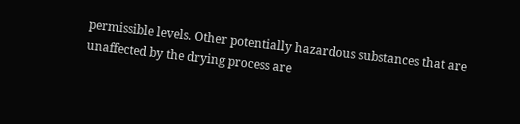permissible levels. Other potentially hazardous substances that are unaffected by the drying process are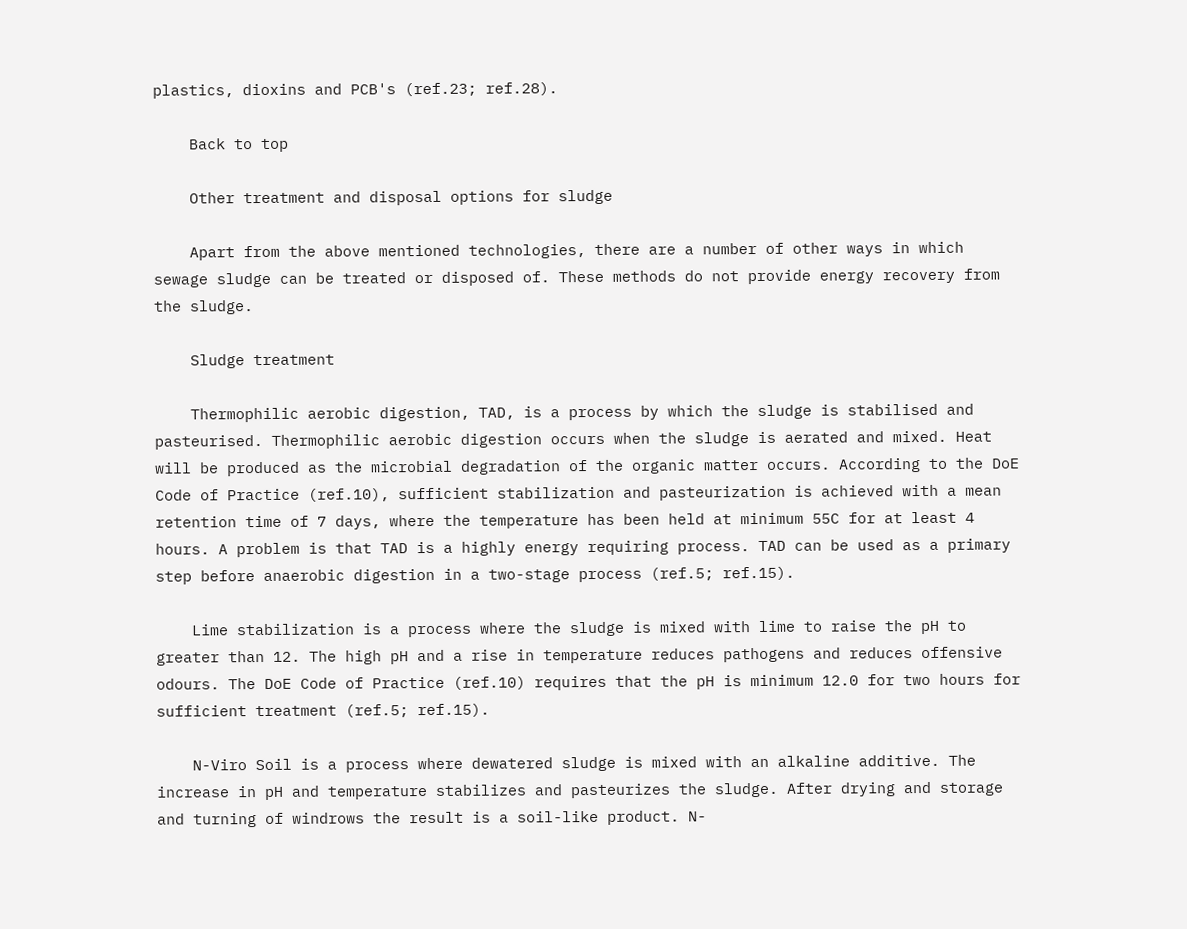plastics, dioxins and PCB's (ref.23; ref.28).

    Back to top

    Other treatment and disposal options for sludge

    Apart from the above mentioned technologies, there are a number of other ways in which sewage sludge can be treated or disposed of. These methods do not provide energy recovery from the sludge.

    Sludge treatment

    Thermophilic aerobic digestion, TAD, is a process by which the sludge is stabilised and pasteurised. Thermophilic aerobic digestion occurs when the sludge is aerated and mixed. Heat will be produced as the microbial degradation of the organic matter occurs. According to the DoE Code of Practice (ref.10), sufficient stabilization and pasteurization is achieved with a mean retention time of 7 days, where the temperature has been held at minimum 55C for at least 4 hours. A problem is that TAD is a highly energy requiring process. TAD can be used as a primary step before anaerobic digestion in a two-stage process (ref.5; ref.15).

    Lime stabilization is a process where the sludge is mixed with lime to raise the pH to greater than 12. The high pH and a rise in temperature reduces pathogens and reduces offensive odours. The DoE Code of Practice (ref.10) requires that the pH is minimum 12.0 for two hours for sufficient treatment (ref.5; ref.15).

    N-Viro Soil is a process where dewatered sludge is mixed with an alkaline additive. The increase in pH and temperature stabilizes and pasteurizes the sludge. After drying and storage and turning of windrows the result is a soil-like product. N-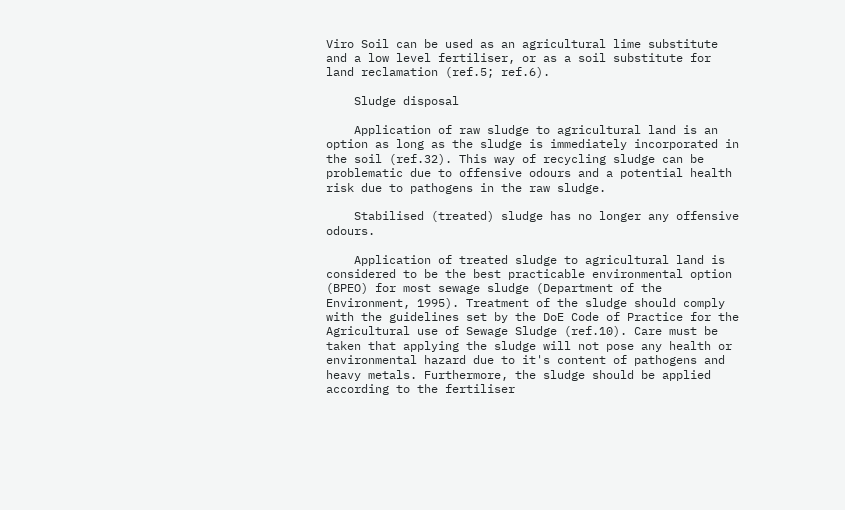Viro Soil can be used as an agricultural lime substitute and a low level fertiliser, or as a soil substitute for land reclamation (ref.5; ref.6).

    Sludge disposal

    Application of raw sludge to agricultural land is an option as long as the sludge is immediately incorporated in the soil (ref.32). This way of recycling sludge can be problematic due to offensive odours and a potential health risk due to pathogens in the raw sludge.

    Stabilised (treated) sludge has no longer any offensive odours.

    Application of treated sludge to agricultural land is considered to be the best practicable environmental option (BPEO) for most sewage sludge (Department of the Environment, 1995). Treatment of the sludge should comply with the guidelines set by the DoE Code of Practice for the Agricultural use of Sewage Sludge (ref.10). Care must be taken that applying the sludge will not pose any health or environmental hazard due to it's content of pathogens and heavy metals. Furthermore, the sludge should be applied according to the fertiliser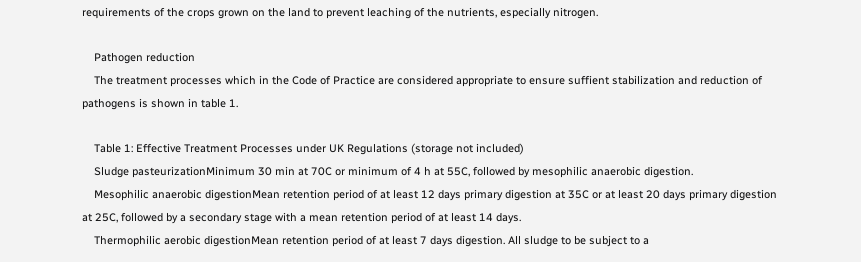requirements of the crops grown on the land to prevent leaching of the nutrients, especially nitrogen.

    Pathogen reduction
    The treatment processes which in the Code of Practice are considered appropriate to ensure suffient stabilization and reduction of pathogens is shown in table 1.

    Table 1: Effective Treatment Processes under UK Regulations (storage not included)
    Sludge pasteurizationMinimum 30 min at 70C or minimum of 4 h at 55C, followed by mesophilic anaerobic digestion.
    Mesophilic anaerobic digestionMean retention period of at least 12 days primary digestion at 35C or at least 20 days primary digestion at 25C, followed by a secondary stage with a mean retention period of at least 14 days.
    Thermophilic aerobic digestionMean retention period of at least 7 days digestion. All sludge to be subject to a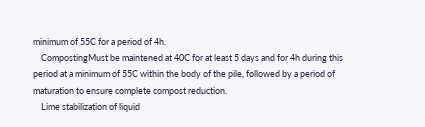minimum of 55C for a period of 4h.
    CompostingMust be maintened at 40C for at least 5 days and for 4h during this period at a minimum of 55C within the body of the pile, followed by a period of maturation to ensure complete compost reduction.
    Lime stabilization of liquid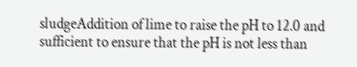sludgeAddition of lime to raise the pH to 12.0 and sufficient to ensure that the pH is not less than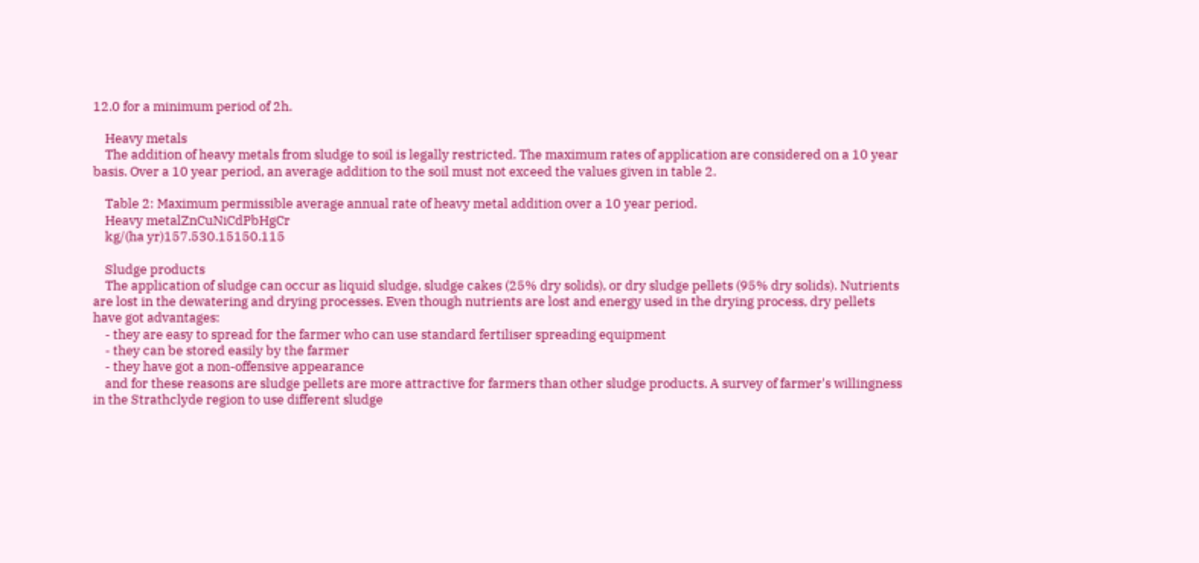12.0 for a minimum period of 2h.

    Heavy metals
    The addition of heavy metals from sludge to soil is legally restricted. The maximum rates of application are considered on a 10 year basis. Over a 10 year period, an average addition to the soil must not exceed the values given in table 2.

    Table 2: Maximum permissible average annual rate of heavy metal addition over a 10 year period.
    Heavy metalZnCuNiCdPbHgCr
    kg/(ha yr)157.530.15150.115

    Sludge products
    The application of sludge can occur as liquid sludge, sludge cakes (25% dry solids), or dry sludge pellets (95% dry solids). Nutrients are lost in the dewatering and drying processes. Even though nutrients are lost and energy used in the drying process, dry pellets have got advantages:
    - they are easy to spread for the farmer who can use standard fertiliser spreading equipment
    - they can be stored easily by the farmer
    - they have got a non-offensive appearance
    and for these reasons are sludge pellets are more attractive for farmers than other sludge products. A survey of farmer's willingness in the Strathclyde region to use different sludge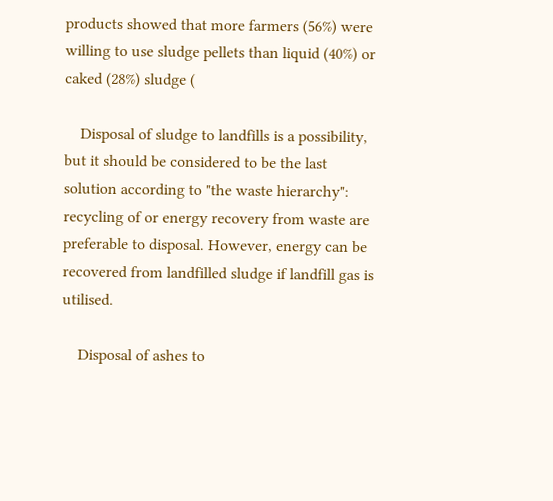products showed that more farmers (56%) were willing to use sludge pellets than liquid (40%) or caked (28%) sludge (

    Disposal of sludge to landfills is a possibility, but it should be considered to be the last solution according to "the waste hierarchy": recycling of or energy recovery from waste are preferable to disposal. However, energy can be recovered from landfilled sludge if landfill gas is utilised.

    Disposal of ashes to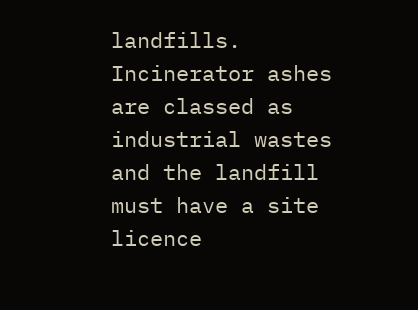landfills. Incinerator ashes are classed as industrial wastes and the landfill must have a site licence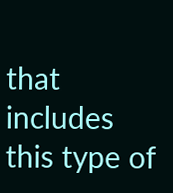that includes this type of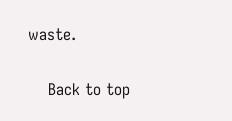waste.

    Back to top